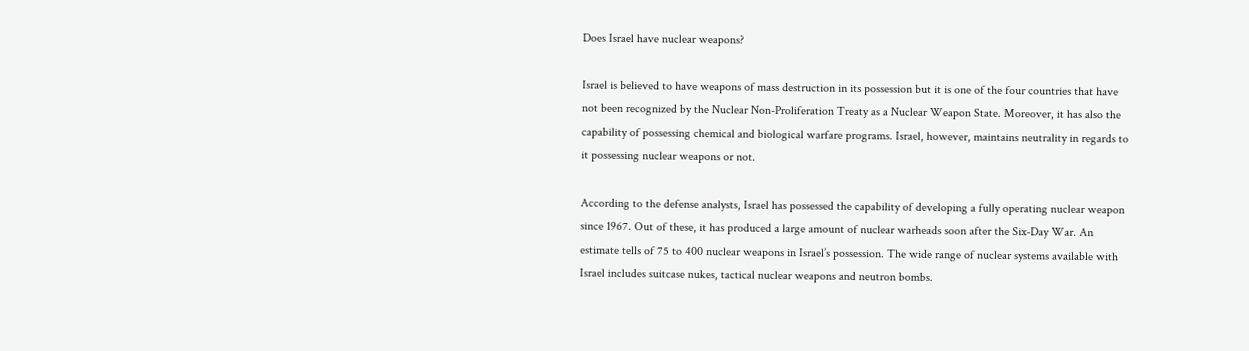Does Israel have nuclear weapons?

Israel is believed to have weapons of mass destruction in its possession but it is one of the four countries that have not been recognized by the Nuclear Non-Proliferation Treaty as a Nuclear Weapon State. Moreover, it has also the capability of possessing chemical and biological warfare programs. Israel, however, maintains neutrality in regards to it possessing nuclear weapons or not.

According to the defense analysts, Israel has possessed the capability of developing a fully operating nuclear weapon since 1967. Out of these, it has produced a large amount of nuclear warheads soon after the Six-Day War. An estimate tells of 75 to 400 nuclear weapons in Israel’s possession. The wide range of nuclear systems available with Israel includes suitcase nukes, tactical nuclear weapons and neutron bombs.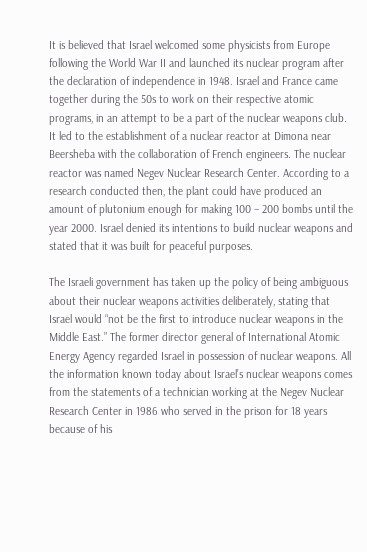It is believed that Israel welcomed some physicists from Europe following the World War II and launched its nuclear program after the declaration of independence in 1948. Israel and France came together during the 50s to work on their respective atomic programs, in an attempt to be a part of the nuclear weapons club. It led to the establishment of a nuclear reactor at Dimona near Beersheba with the collaboration of French engineers. The nuclear reactor was named Negev Nuclear Research Center. According to a research conducted then, the plant could have produced an amount of plutonium enough for making 100 – 200 bombs until the year 2000. Israel denied its intentions to build nuclear weapons and stated that it was built for peaceful purposes.

The Israeli government has taken up the policy of being ambiguous about their nuclear weapons activities deliberately, stating that Israel would “not be the first to introduce nuclear weapons in the Middle East.” The former director general of International Atomic Energy Agency regarded Israel in possession of nuclear weapons. All the information known today about Israel’s nuclear weapons comes from the statements of a technician working at the Negev Nuclear Research Center in 1986 who served in the prison for 18 years because of his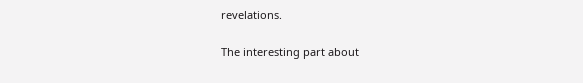revelations.

The interesting part about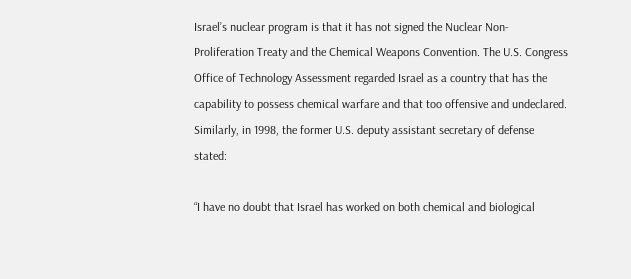Israel’s nuclear program is that it has not signed the Nuclear Non-Proliferation Treaty and the Chemical Weapons Convention. The U.S. Congress Office of Technology Assessment regarded Israel as a country that has the capability to possess chemical warfare and that too offensive and undeclared. Similarly, in 1998, the former U.S. deputy assistant secretary of defense stated:

“I have no doubt that Israel has worked on both chemical and biological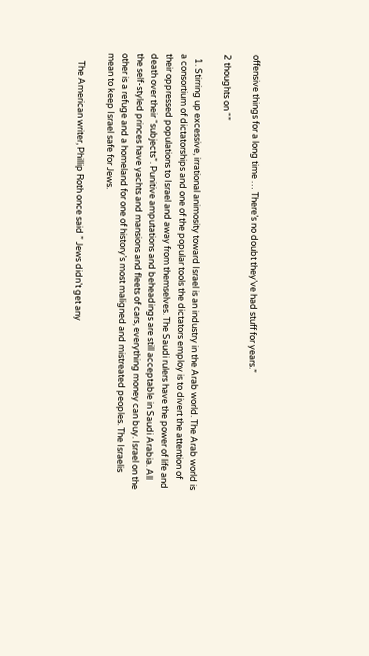offensive things for a long time … There’s no doubt they’ve had stuff for years.”

2 thoughts on “”

  1. Stirring up excessive, irrational animosity toward Israel is an industry in the Arab world. The Arab world is a consortium of dictatorships and one of the popular tools the dictators employ is to divert the attention of their oppressed populations to Israel and away from themselves. The Saudi rulers have the power of life and death over their “subjects”. Punitive amputations and beheadings are still acceptable in Saudi Arabia. All the self-styled princes have yachts and mansions and fleets of cars, everything money can buy. Israel on the other is a refuge and a homeland for one of history’s most maligned and mistreated peoples. The Israelis mean to keep Israel safe for Jews.

    The American writer, Phillip Roth once said ” Jews didn’t get any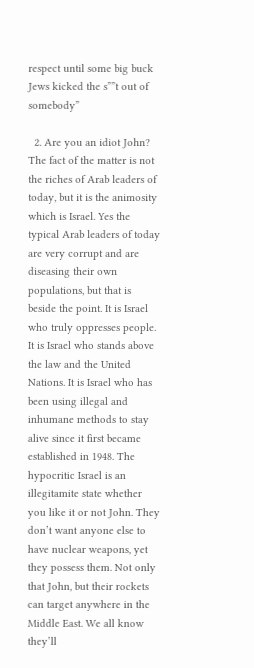respect until some big buck Jews kicked the s””t out of somebody”

  2. Are you an idiot John? The fact of the matter is not the riches of Arab leaders of today, but it is the animosity which is Israel. Yes the typical Arab leaders of today are very corrupt and are diseasing their own populations, but that is beside the point. It is Israel who truly oppresses people. It is Israel who stands above the law and the United Nations. It is Israel who has been using illegal and inhumane methods to stay alive since it first became established in 1948. The hypocritic Israel is an illegitamite state whether you like it or not John. They don’t want anyone else to have nuclear weapons, yet they possess them. Not only that John, but their rockets can target anywhere in the Middle East. We all know they’ll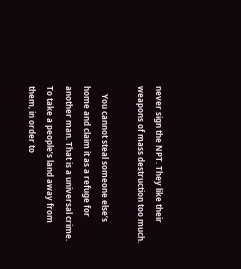never sign the NPT. They like their weapons of mass destruction too much.

    You cannot steal someone else’s home and claim it as a refuge for another man. That is a universal crime. To take a people’s land away from them, in order to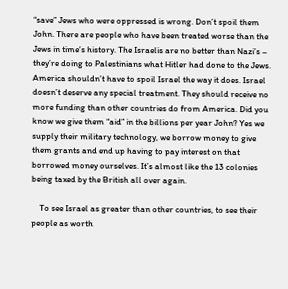“save” Jews who were oppressed is wrong. Don’t spoil them John. There are people who have been treated worse than the Jews in time’s history. The Israelis are no better than Nazi’s – they’re doing to Palestinians what Hitler had done to the Jews. America shouldn’t have to spoil Israel the way it does. Israel doesn’t deserve any special treatment. They should receive no more funding than other countries do from America. Did you know we give them “aid” in the billions per year John? Yes we supply their military technology, we borrow money to give them grants and end up having to pay interest on that borrowed money ourselves. It’s almost like the 13 colonies being taxed by the British all over again.

    To see Israel as greater than other countries, to see their people as worth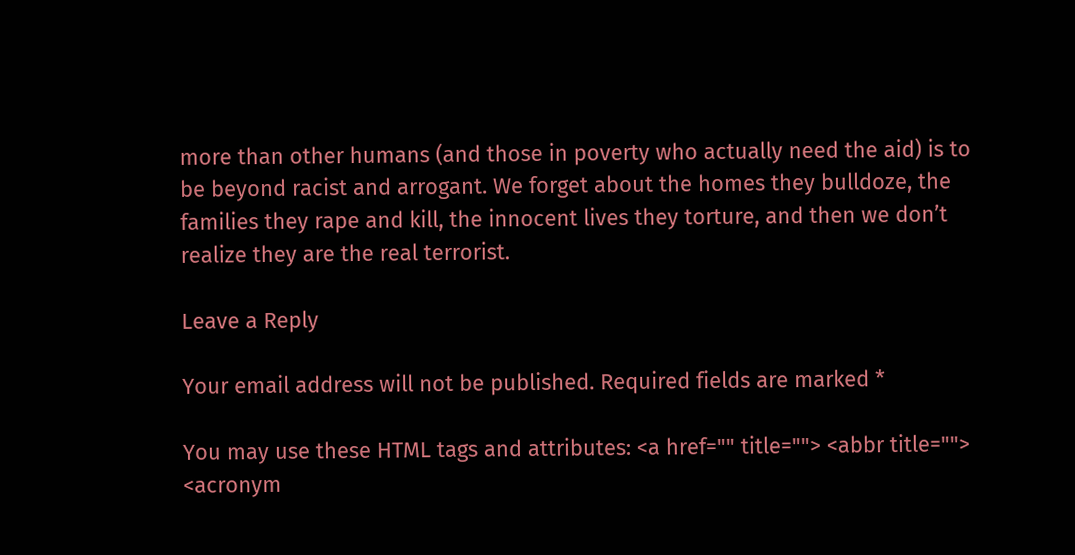more than other humans (and those in poverty who actually need the aid) is to be beyond racist and arrogant. We forget about the homes they bulldoze, the families they rape and kill, the innocent lives they torture, and then we don’t realize they are the real terrorist.

Leave a Reply

Your email address will not be published. Required fields are marked *

You may use these HTML tags and attributes: <a href="" title=""> <abbr title=""> <acronym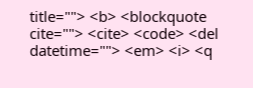title=""> <b> <blockquote cite=""> <cite> <code> <del datetime=""> <em> <i> <q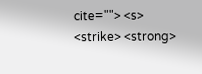cite=""> <s> <strike> <strong>